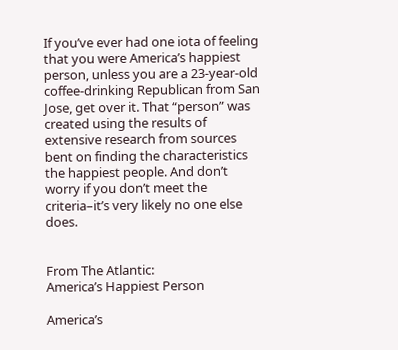If you’ve ever had one iota of feeling that you were America’s happiest person, unless you are a 23-year-old coffee-drinking Republican from San Jose, get over it. That “person” was created using the results of extensive research from sources bent on finding the characteristics the happiest people. And don’t worry if you don’t meet the criteria–it’s very likely no one else does.


From The Atlantic:
America’s Happiest Person

America’s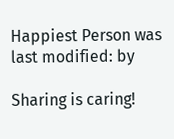Happiest Person was last modified: by

Sharing is caring!